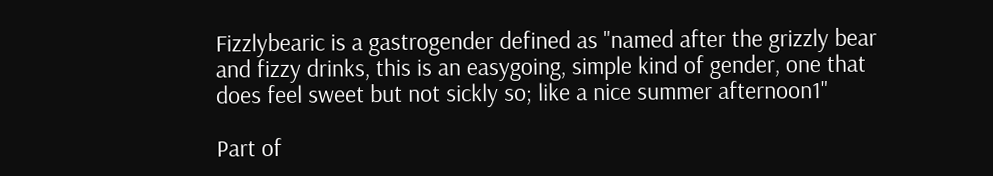Fizzlybearic is a gastrogender defined as "named after the grizzly bear and fizzy drinks, this is an easygoing, simple kind of gender, one that does feel sweet but not sickly so; like a nice summer afternoon1"

Part of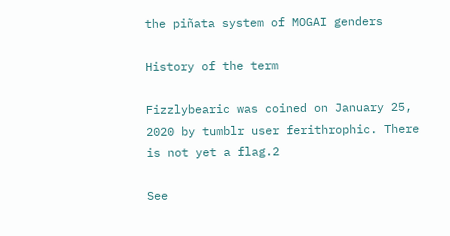the piñata system of MOGAI genders

History of the term

Fizzlybearic was coined on January 25, 2020 by tumblr user ferithrophic. There is not yet a flag.2

See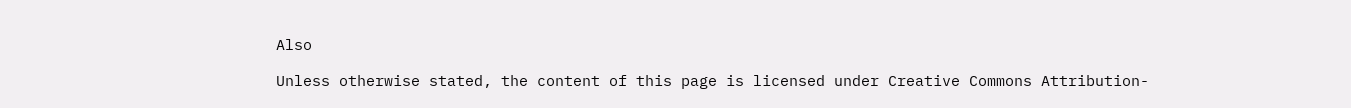Also

Unless otherwise stated, the content of this page is licensed under Creative Commons Attribution-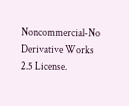Noncommercial-No Derivative Works 2.5 License.